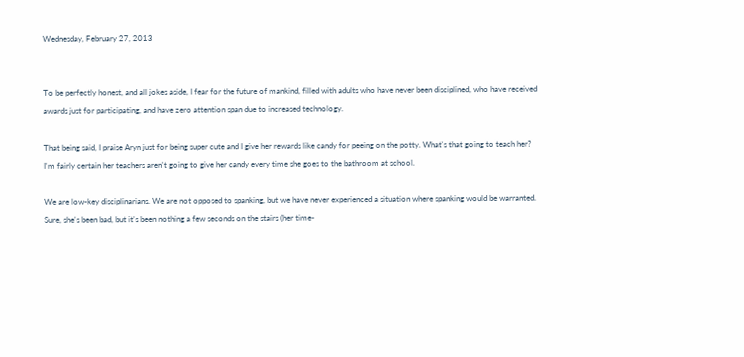Wednesday, February 27, 2013


To be perfectly honest, and all jokes aside, I fear for the future of mankind, filled with adults who have never been disciplined, who have received awards just for participating, and have zero attention span due to increased technology.

That being said, I praise Aryn just for being super cute and I give her rewards like candy for peeing on the potty. What's that going to teach her? I'm fairly certain her teachers aren't going to give her candy every time she goes to the bathroom at school.

We are low-key disciplinarians. We are not opposed to spanking, but we have never experienced a situation where spanking would be warranted. Sure, she's been bad, but it's been nothing a few seconds on the stairs (her time-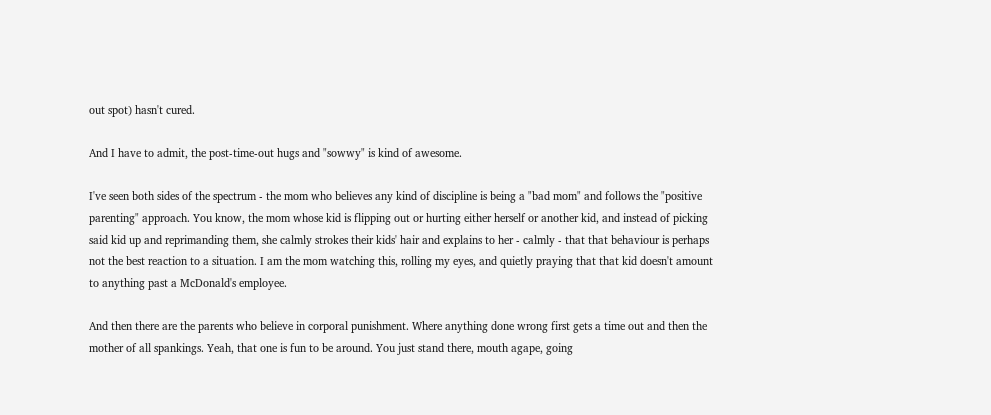out spot) hasn't cured.

And I have to admit, the post-time-out hugs and "sowwy" is kind of awesome.

I've seen both sides of the spectrum - the mom who believes any kind of discipline is being a "bad mom" and follows the "positive parenting" approach. You know, the mom whose kid is flipping out or hurting either herself or another kid, and instead of picking said kid up and reprimanding them, she calmly strokes their kids' hair and explains to her - calmly - that that behaviour is perhaps not the best reaction to a situation. I am the mom watching this, rolling my eyes, and quietly praying that that kid doesn't amount to anything past a McDonald's employee.

And then there are the parents who believe in corporal punishment. Where anything done wrong first gets a time out and then the mother of all spankings. Yeah, that one is fun to be around. You just stand there, mouth agape, going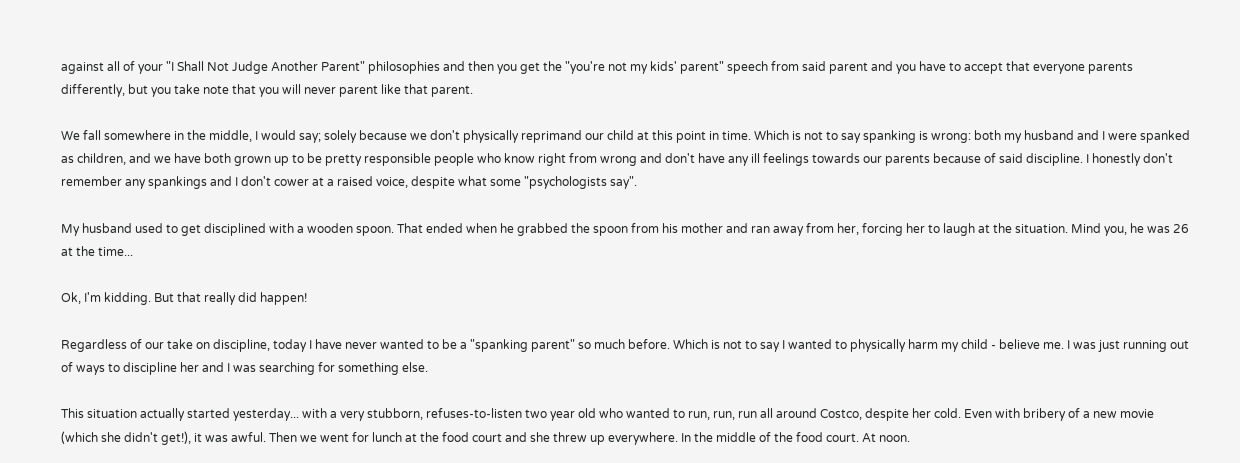against all of your "I Shall Not Judge Another Parent" philosophies and then you get the "you're not my kids' parent" speech from said parent and you have to accept that everyone parents differently, but you take note that you will never parent like that parent.

We fall somewhere in the middle, I would say; solely because we don't physically reprimand our child at this point in time. Which is not to say spanking is wrong: both my husband and I were spanked as children, and we have both grown up to be pretty responsible people who know right from wrong and don't have any ill feelings towards our parents because of said discipline. I honestly don't remember any spankings and I don't cower at a raised voice, despite what some "psychologists say".

My husband used to get disciplined with a wooden spoon. That ended when he grabbed the spoon from his mother and ran away from her, forcing her to laugh at the situation. Mind you, he was 26 at the time...

Ok, I'm kidding. But that really did happen!

Regardless of our take on discipline, today I have never wanted to be a "spanking parent" so much before. Which is not to say I wanted to physically harm my child - believe me. I was just running out of ways to discipline her and I was searching for something else.

This situation actually started yesterday... with a very stubborn, refuses-to-listen two year old who wanted to run, run, run all around Costco, despite her cold. Even with bribery of a new movie (which she didn't get!), it was awful. Then we went for lunch at the food court and she threw up everywhere. In the middle of the food court. At noon.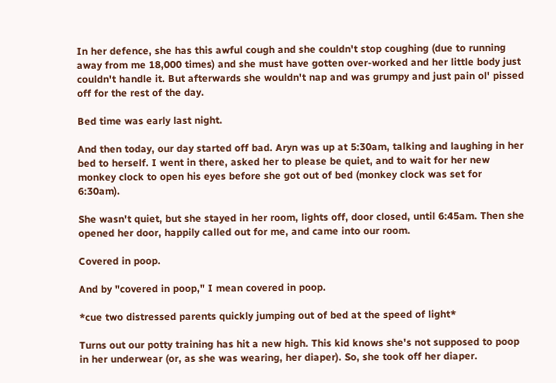In her defence, she has this awful cough and she couldn't stop coughing (due to running away from me 18,000 times) and she must have gotten over-worked and her little body just couldn't handle it. But afterwards she wouldn't nap and was grumpy and just pain ol' pissed off for the rest of the day.

Bed time was early last night.

And then today, our day started off bad. Aryn was up at 5:30am, talking and laughing in her bed to herself. I went in there, asked her to please be quiet, and to wait for her new monkey clock to open his eyes before she got out of bed (monkey clock was set for 6:30am).

She wasn't quiet, but she stayed in her room, lights off, door closed, until 6:45am. Then she opened her door, happily called out for me, and came into our room.

Covered in poop.

And by "covered in poop," I mean covered in poop.

*cue two distressed parents quickly jumping out of bed at the speed of light*

Turns out our potty training has hit a new high. This kid knows she's not supposed to poop in her underwear (or, as she was wearing, her diaper). So, she took off her diaper.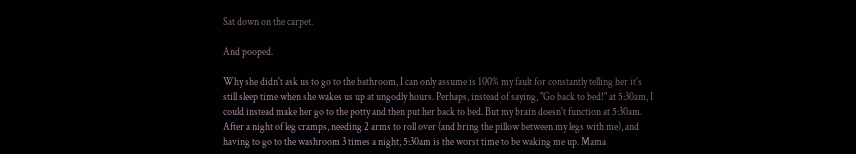Sat down on the carpet.

And pooped.

Why she didn't ask us to go to the bathroom, I can only assume is 100% my fault for constantly telling her it's still sleep time when she wakes us up at ungodly hours. Perhaps, instead of saying, "Go back to bed!" at 5:30am, I could instead make her go to the potty and then put her back to bed. But my brain doesn't function at 5:30am. After a night of leg cramps, needing 2 arms to roll over (and bring the pillow between my legs with me), and having to go to the washroom 3 times a night, 5:30am is the worst time to be waking me up. Mama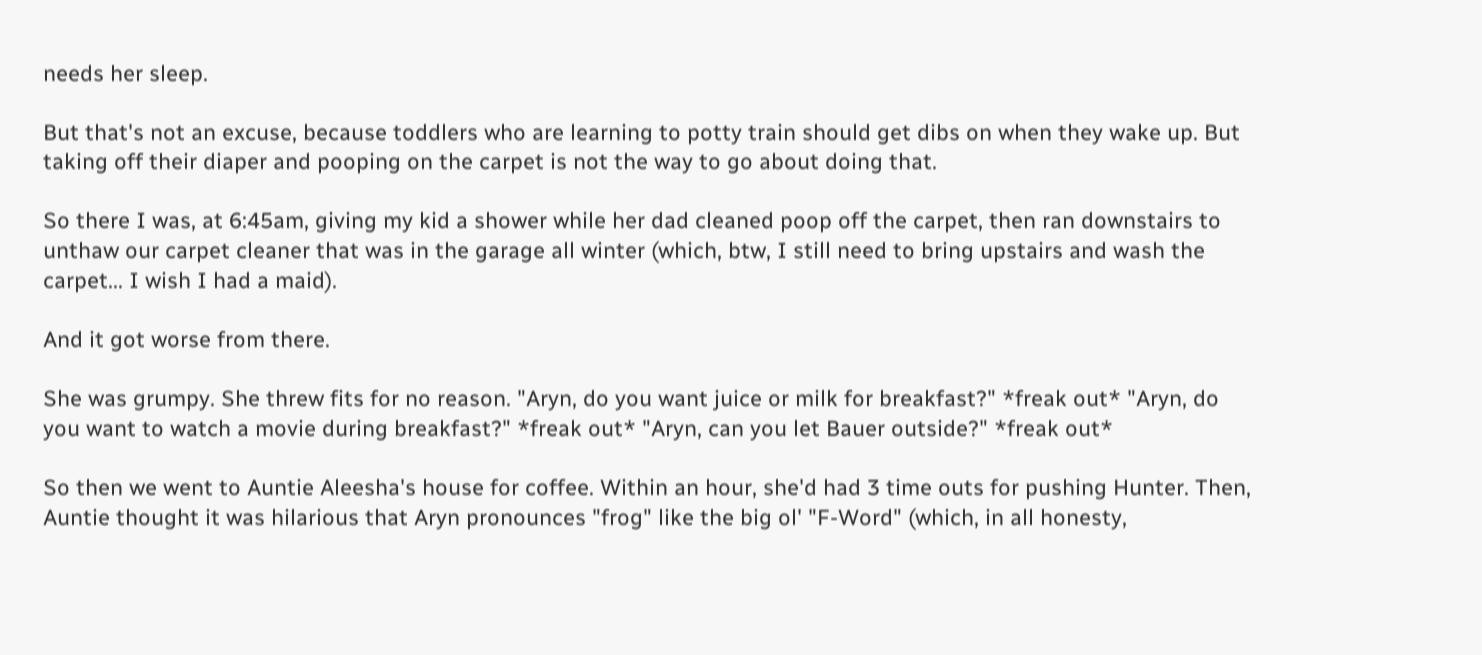needs her sleep.

But that's not an excuse, because toddlers who are learning to potty train should get dibs on when they wake up. But taking off their diaper and pooping on the carpet is not the way to go about doing that.

So there I was, at 6:45am, giving my kid a shower while her dad cleaned poop off the carpet, then ran downstairs to unthaw our carpet cleaner that was in the garage all winter (which, btw, I still need to bring upstairs and wash the carpet... I wish I had a maid).

And it got worse from there.

She was grumpy. She threw fits for no reason. "Aryn, do you want juice or milk for breakfast?" *freak out* "Aryn, do you want to watch a movie during breakfast?" *freak out* "Aryn, can you let Bauer outside?" *freak out*

So then we went to Auntie Aleesha's house for coffee. Within an hour, she'd had 3 time outs for pushing Hunter. Then, Auntie thought it was hilarious that Aryn pronounces "frog" like the big ol' "F-Word" (which, in all honesty,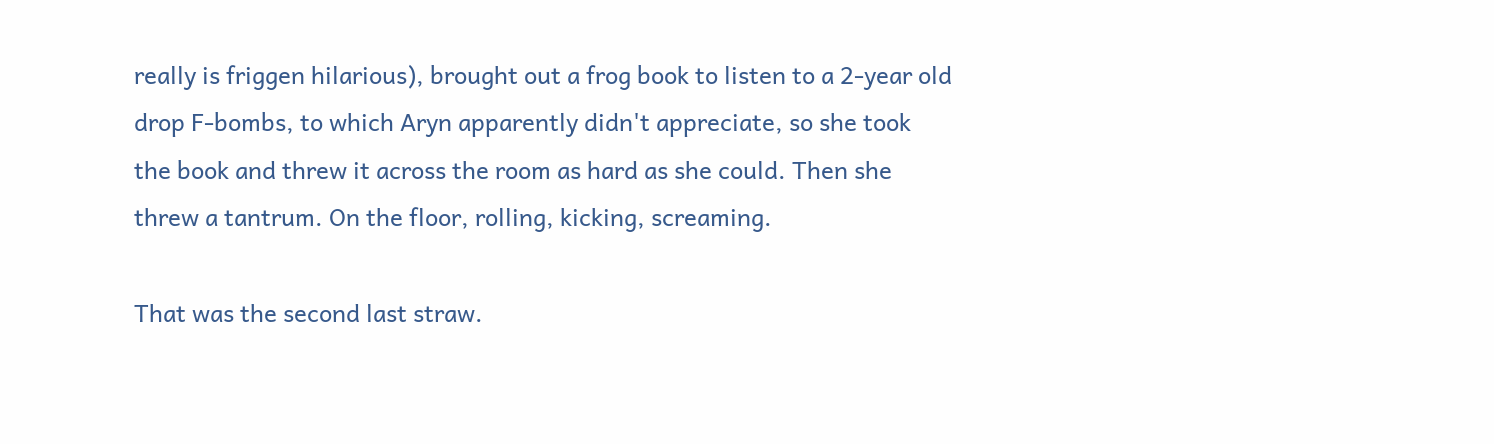really is friggen hilarious), brought out a frog book to listen to a 2-year old drop F-bombs, to which Aryn apparently didn't appreciate, so she took the book and threw it across the room as hard as she could. Then she threw a tantrum. On the floor, rolling, kicking, screaming.

That was the second last straw.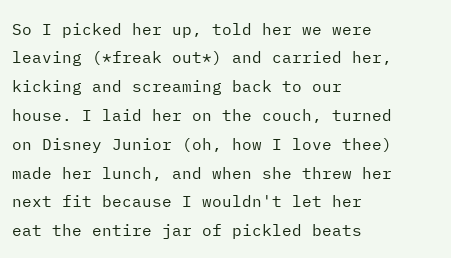So I picked her up, told her we were leaving (*freak out*) and carried her, kicking and screaming back to our house. I laid her on the couch, turned on Disney Junior (oh, how I love thee) made her lunch, and when she threw her next fit because I wouldn't let her eat the entire jar of pickled beats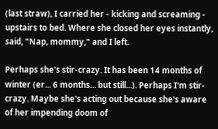(last straw), I carried her - kicking and screaming - upstairs to bed. Where she closed her eyes instantly, said, "Nap, mommy," and I left.

Perhaps she's stir-crazy. It has been 14 months of winter (er... 6 months... but still...). Perhaps I'm stir-crazy. Maybe she's acting out because she's aware of her impending doom of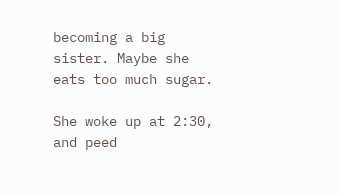becoming a big sister. Maybe she eats too much sugar.

She woke up at 2:30, and peed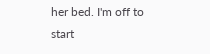her bed. I'm off to start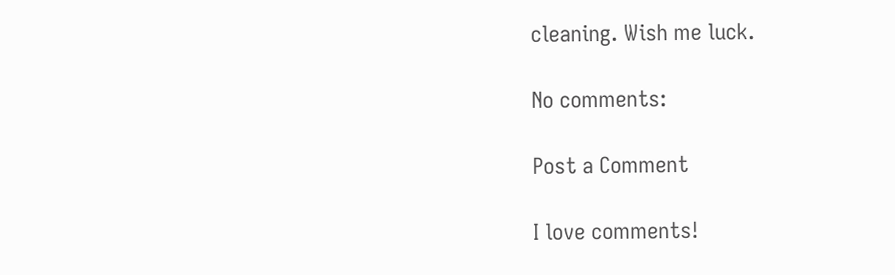cleaning. Wish me luck.

No comments:

Post a Comment

I love comments!